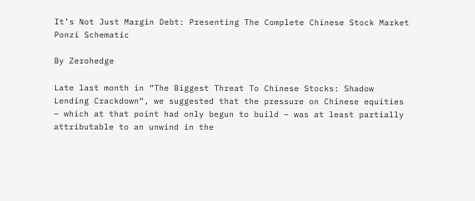It’s Not Just Margin Debt: Presenting The Complete Chinese Stock Market Ponzi Schematic

By Zerohedge

Late last month in “The Biggest Threat To Chinese Stocks: Shadow Lending Crackdown“, we suggested that the pressure on Chinese equities – which at that point had only begun to build – was at least partially attributable to an unwind in the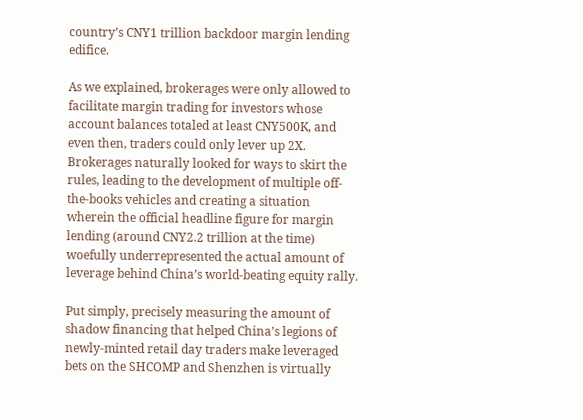country’s CNY1 trillion backdoor margin lending edifice.

As we explained, brokerages were only allowed to facilitate margin trading for investors whose account balances totaled at least CNY500K, and even then, traders could only lever up 2X. Brokerages naturally looked for ways to skirt the rules, leading to the development of multiple off-the-books vehicles and creating a situation wherein the official headline figure for margin lending (around CNY2.2 trillion at the time) woefully underrepresented the actual amount of leverage behind China’s world-beating equity rally.

Put simply, precisely measuring the amount of shadow financing that helped China’s legions of newly-minted retail day traders make leveraged bets on the SHCOMP and Shenzhen is virtually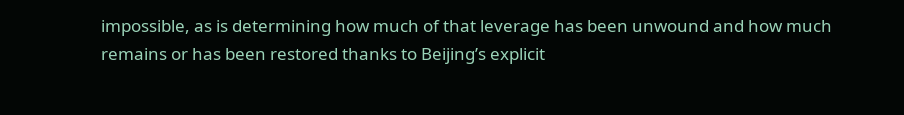impossible, as is determining how much of that leverage has been unwound and how much remains or has been restored thanks to Beijing’s explicit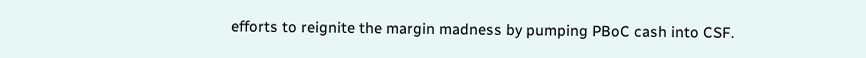efforts to reignite the margin madness by pumping PBoC cash into CSF.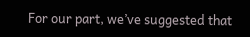For our part, we’ve suggested that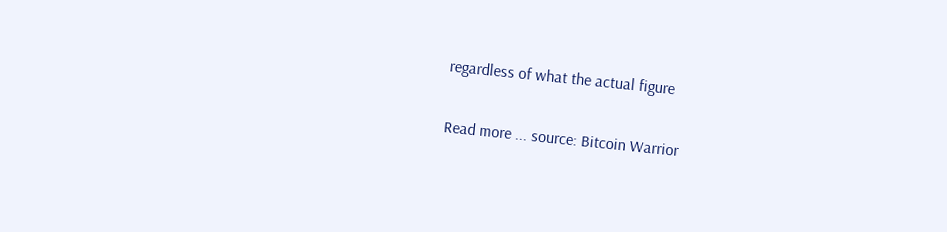regardless of what the actual figure

Read more ... source: Bitcoin Warrior